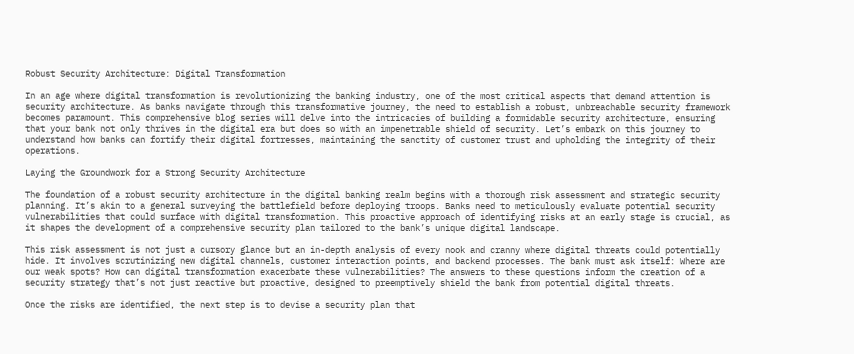Robust Security Architecture: Digital Transformation

In an age where digital transformation is revolutionizing the banking industry, one of the most critical aspects that demand attention is security architecture. As banks navigate through this transformative journey, the need to establish a robust, unbreachable security framework becomes paramount. This comprehensive blog series will delve into the intricacies of building a formidable security architecture, ensuring that your bank not only thrives in the digital era but does so with an impenetrable shield of security. Let’s embark on this journey to understand how banks can fortify their digital fortresses, maintaining the sanctity of customer trust and upholding the integrity of their operations.

Laying the Groundwork for a Strong Security Architecture

The foundation of a robust security architecture in the digital banking realm begins with a thorough risk assessment and strategic security planning. It’s akin to a general surveying the battlefield before deploying troops. Banks need to meticulously evaluate potential security vulnerabilities that could surface with digital transformation. This proactive approach of identifying risks at an early stage is crucial, as it shapes the development of a comprehensive security plan tailored to the bank’s unique digital landscape.

This risk assessment is not just a cursory glance but an in-depth analysis of every nook and cranny where digital threats could potentially hide. It involves scrutinizing new digital channels, customer interaction points, and backend processes. The bank must ask itself: Where are our weak spots? How can digital transformation exacerbate these vulnerabilities? The answers to these questions inform the creation of a security strategy that’s not just reactive but proactive, designed to preemptively shield the bank from potential digital threats.

Once the risks are identified, the next step is to devise a security plan that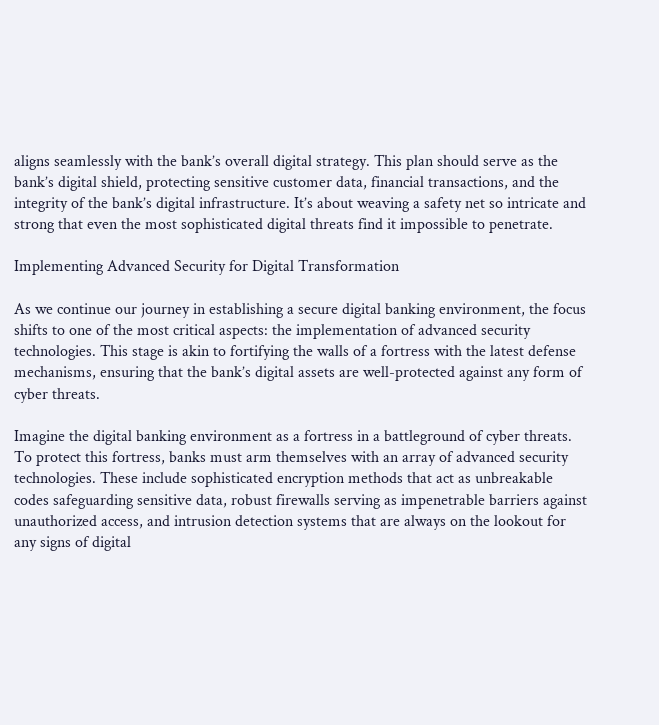aligns seamlessly with the bank’s overall digital strategy. This plan should serve as the bank’s digital shield, protecting sensitive customer data, financial transactions, and the integrity of the bank’s digital infrastructure. It’s about weaving a safety net so intricate and strong that even the most sophisticated digital threats find it impossible to penetrate.

Implementing Advanced Security for Digital Transformation

As we continue our journey in establishing a secure digital banking environment, the focus shifts to one of the most critical aspects: the implementation of advanced security technologies. This stage is akin to fortifying the walls of a fortress with the latest defense mechanisms, ensuring that the bank’s digital assets are well-protected against any form of cyber threats.

Imagine the digital banking environment as a fortress in a battleground of cyber threats. To protect this fortress, banks must arm themselves with an array of advanced security technologies. These include sophisticated encryption methods that act as unbreakable codes safeguarding sensitive data, robust firewalls serving as impenetrable barriers against unauthorized access, and intrusion detection systems that are always on the lookout for any signs of digital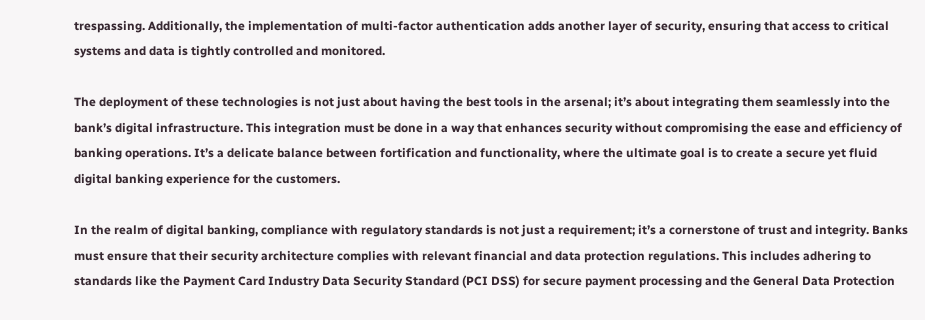trespassing. Additionally, the implementation of multi-factor authentication adds another layer of security, ensuring that access to critical systems and data is tightly controlled and monitored.

The deployment of these technologies is not just about having the best tools in the arsenal; it’s about integrating them seamlessly into the bank’s digital infrastructure. This integration must be done in a way that enhances security without compromising the ease and efficiency of banking operations. It’s a delicate balance between fortification and functionality, where the ultimate goal is to create a secure yet fluid digital banking experience for the customers.

In the realm of digital banking, compliance with regulatory standards is not just a requirement; it’s a cornerstone of trust and integrity. Banks must ensure that their security architecture complies with relevant financial and data protection regulations. This includes adhering to standards like the Payment Card Industry Data Security Standard (PCI DSS) for secure payment processing and the General Data Protection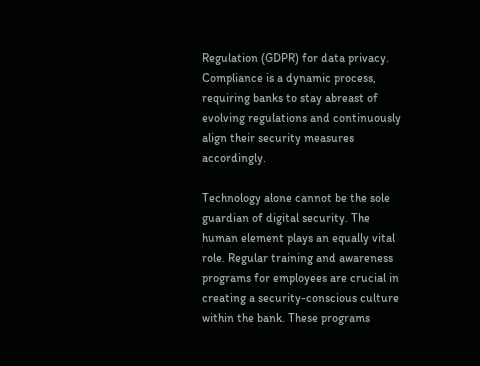Regulation (GDPR) for data privacy. Compliance is a dynamic process, requiring banks to stay abreast of evolving regulations and continuously align their security measures accordingly.

Technology alone cannot be the sole guardian of digital security. The human element plays an equally vital role. Regular training and awareness programs for employees are crucial in creating a security-conscious culture within the bank. These programs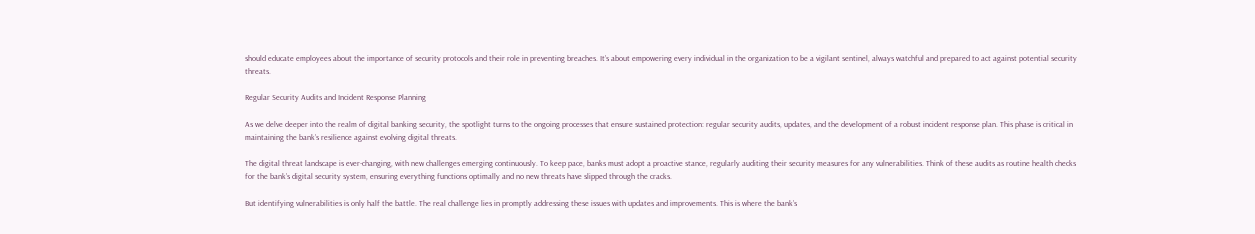should educate employees about the importance of security protocols and their role in preventing breaches. It’s about empowering every individual in the organization to be a vigilant sentinel, always watchful and prepared to act against potential security threats.

Regular Security Audits and Incident Response Planning

As we delve deeper into the realm of digital banking security, the spotlight turns to the ongoing processes that ensure sustained protection: regular security audits, updates, and the development of a robust incident response plan. This phase is critical in maintaining the bank’s resilience against evolving digital threats.

The digital threat landscape is ever-changing, with new challenges emerging continuously. To keep pace, banks must adopt a proactive stance, regularly auditing their security measures for any vulnerabilities. Think of these audits as routine health checks for the bank’s digital security system, ensuring everything functions optimally and no new threats have slipped through the cracks.

But identifying vulnerabilities is only half the battle. The real challenge lies in promptly addressing these issues with updates and improvements. This is where the bank’s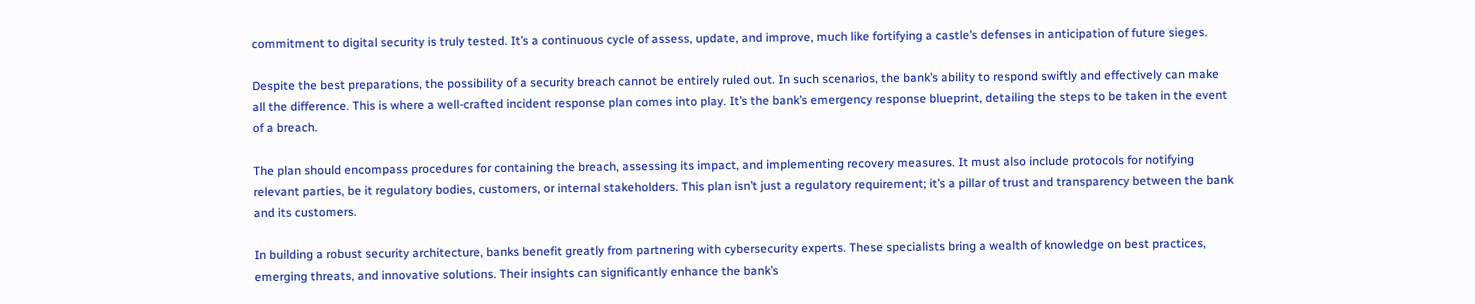commitment to digital security is truly tested. It’s a continuous cycle of assess, update, and improve, much like fortifying a castle’s defenses in anticipation of future sieges.

Despite the best preparations, the possibility of a security breach cannot be entirely ruled out. In such scenarios, the bank’s ability to respond swiftly and effectively can make all the difference. This is where a well-crafted incident response plan comes into play. It’s the bank’s emergency response blueprint, detailing the steps to be taken in the event of a breach.

The plan should encompass procedures for containing the breach, assessing its impact, and implementing recovery measures. It must also include protocols for notifying relevant parties, be it regulatory bodies, customers, or internal stakeholders. This plan isn’t just a regulatory requirement; it’s a pillar of trust and transparency between the bank and its customers.

In building a robust security architecture, banks benefit greatly from partnering with cybersecurity experts. These specialists bring a wealth of knowledge on best practices, emerging threats, and innovative solutions. Their insights can significantly enhance the bank’s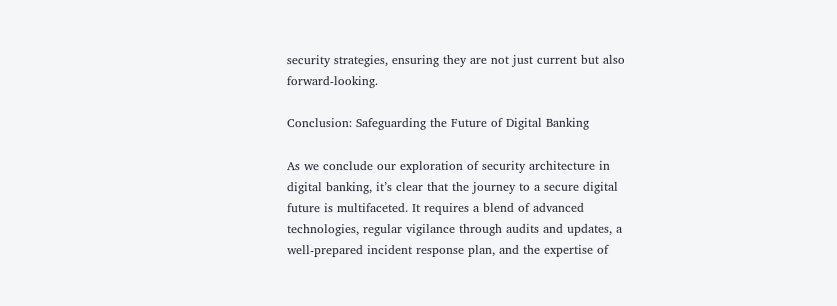security strategies, ensuring they are not just current but also forward-looking.

Conclusion: Safeguarding the Future of Digital Banking

As we conclude our exploration of security architecture in digital banking, it’s clear that the journey to a secure digital future is multifaceted. It requires a blend of advanced technologies, regular vigilance through audits and updates, a well-prepared incident response plan, and the expertise of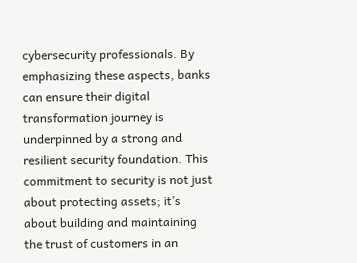cybersecurity professionals. By emphasizing these aspects, banks can ensure their digital transformation journey is underpinned by a strong and resilient security foundation. This commitment to security is not just about protecting assets; it’s about building and maintaining the trust of customers in an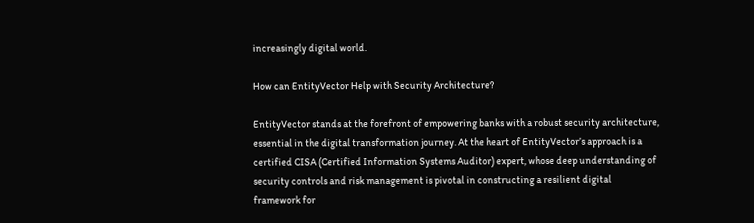increasingly digital world.

How can EntityVector Help with Security Architecture?

EntityVector stands at the forefront of empowering banks with a robust security architecture, essential in the digital transformation journey. At the heart of EntityVector’s approach is a certified CISA (Certified Information Systems Auditor) expert, whose deep understanding of security controls and risk management is pivotal in constructing a resilient digital framework for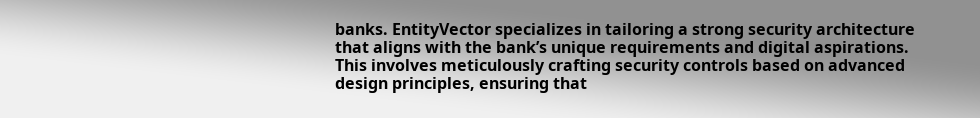banks. EntityVector specializes in tailoring a strong security architecture that aligns with the bank’s unique requirements and digital aspirations. This involves meticulously crafting security controls based on advanced design principles, ensuring that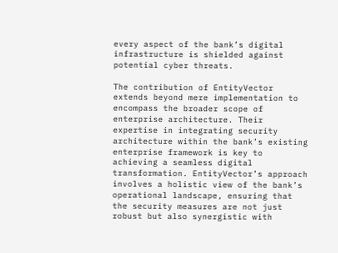every aspect of the bank’s digital infrastructure is shielded against potential cyber threats.

The contribution of EntityVector extends beyond mere implementation to encompass the broader scope of enterprise architecture. Their expertise in integrating security architecture within the bank’s existing enterprise framework is key to achieving a seamless digital transformation. EntityVector’s approach involves a holistic view of the bank’s operational landscape, ensuring that the security measures are not just robust but also synergistic with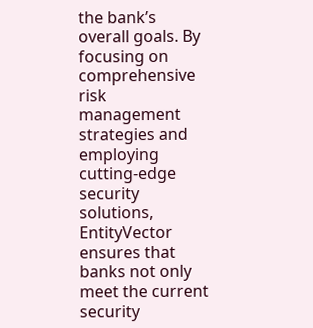the bank’s overall goals. By focusing on comprehensive risk management strategies and employing cutting-edge security solutions, EntityVector ensures that banks not only meet the current security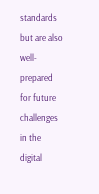standards but are also well-prepared for future challenges in the digital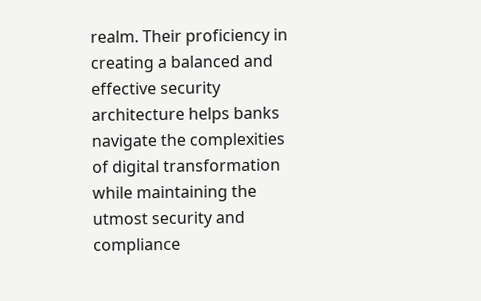realm. Their proficiency in creating a balanced and effective security architecture helps banks navigate the complexities of digital transformation while maintaining the utmost security and compliance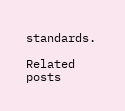standards.

Related posts